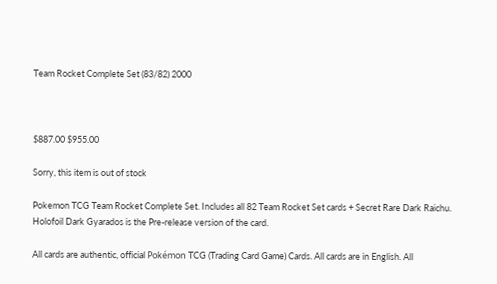Team Rocket Complete Set (83/82) 2000



$887.00 $955.00

Sorry, this item is out of stock

Pokemon TCG Team Rocket Complete Set. Includes all 82 Team Rocket Set cards + Secret Rare Dark Raichu. Holofoil Dark Gyarados is the Pre-release version of the card.

All cards are authentic, official Pokémon TCG (Trading Card Game) Cards. All cards are in English. All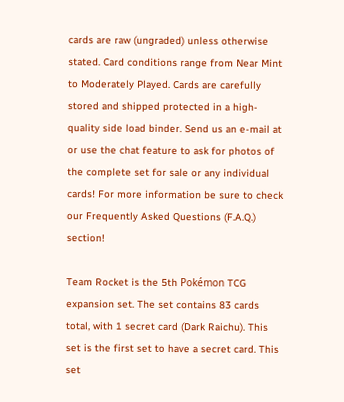cards are raw (ungraded) unless otherwise stated. Card conditions range from Near Mint to Moderately Played. Cards are carefully stored and shipped protected in a high-quality side load binder. Send us an e-mail at or use the chat feature to ask for photos of the complete set for sale or any individual cards! For more information be sure to check our Frequently Asked Questions (F.A.Q.) section!

Team Rocket is the 5th Pokémon TCG expansion set. The set contains 83 cards total, with 1 secret card (Dark Raichu). This set is the first set to have a secret card. This set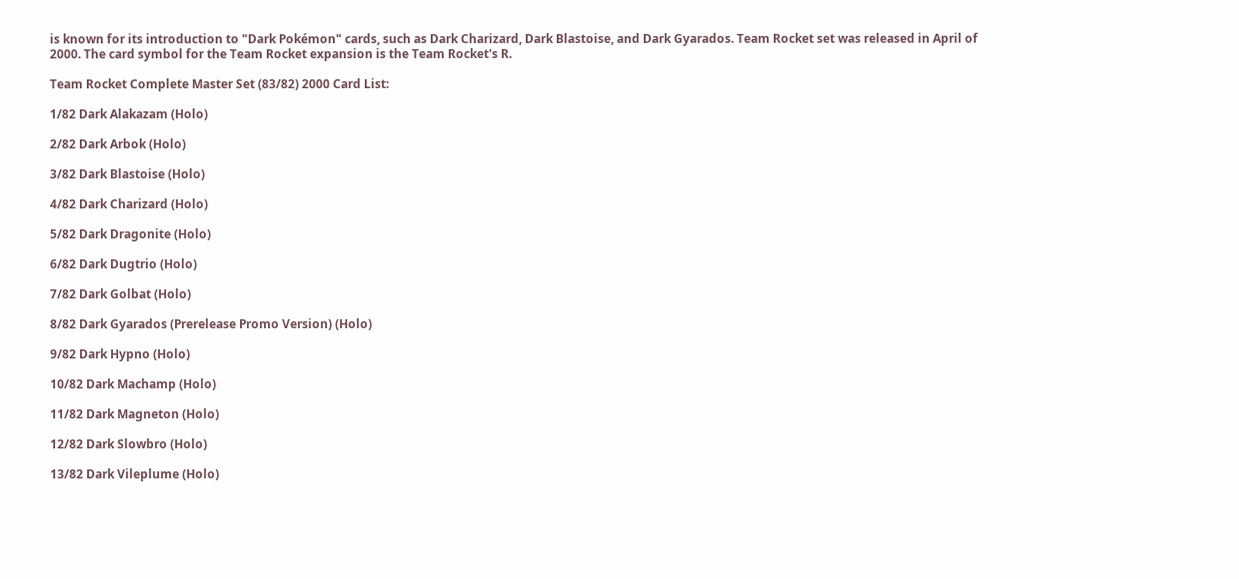is known for its introduction to "Dark Pokémon" cards, such as Dark Charizard, Dark Blastoise, and Dark Gyarados. Team Rocket set was released in April of 2000. The card symbol for the Team Rocket expansion is the Team Rocket's R.

Team Rocket Complete Master Set (83/82) 2000 Card List:

1/82 Dark Alakazam (Holo)

2/82 Dark Arbok (Holo)

3/82 Dark Blastoise (Holo)

4/82 Dark Charizard (Holo)

5/82 Dark Dragonite (Holo)

6/82 Dark Dugtrio (Holo)

7/82 Dark Golbat (Holo)

8/82 Dark Gyarados (Prerelease Promo Version) (Holo)

9/82 Dark Hypno (Holo)

10/82 Dark Machamp (Holo)

11/82 Dark Magneton (Holo)

12/82 Dark Slowbro (Holo)

13/82 Dark Vileplume (Holo)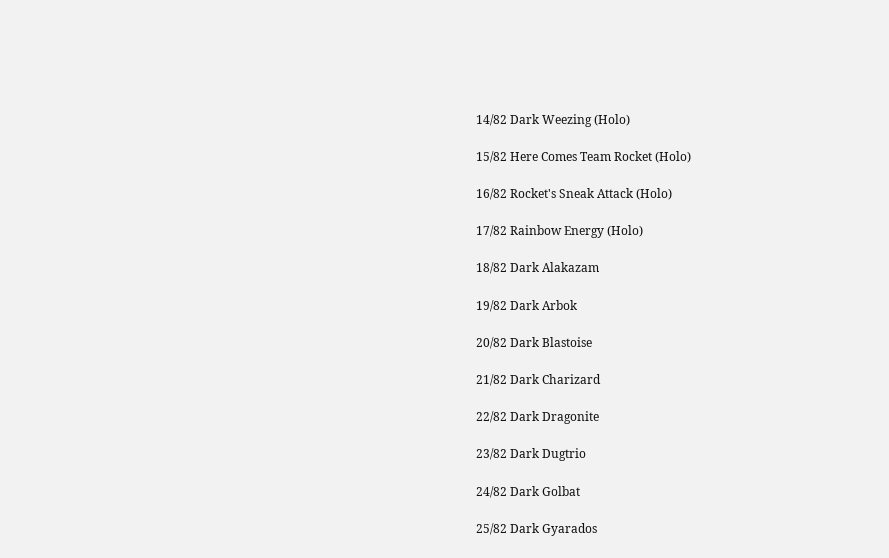14/82 Dark Weezing (Holo)

15/82 Here Comes Team Rocket (Holo)

16/82 Rocket's Sneak Attack (Holo)

17/82 Rainbow Energy (Holo)

18/82 Dark Alakazam

19/82 Dark Arbok

20/82 Dark Blastoise

21/82 Dark Charizard

22/82 Dark Dragonite

23/82 Dark Dugtrio

24/82 Dark Golbat

25/82 Dark Gyarados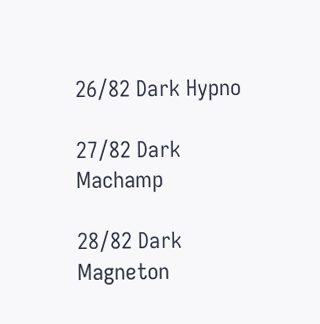26/82 Dark Hypno

27/82 Dark Machamp

28/82 Dark Magneton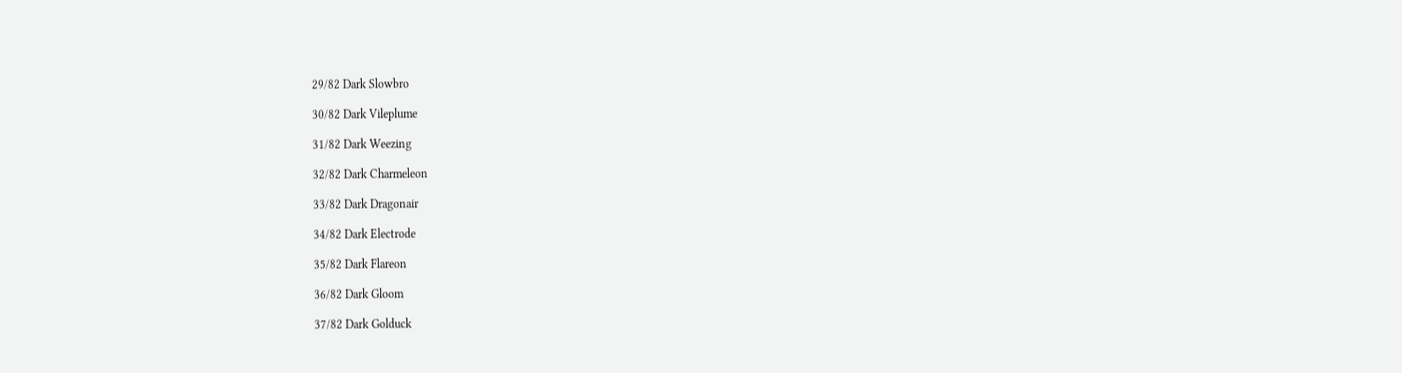29/82 Dark Slowbro

30/82 Dark Vileplume

31/82 Dark Weezing

32/82 Dark Charmeleon

33/82 Dark Dragonair

34/82 Dark Electrode

35/82 Dark Flareon

36/82 Dark Gloom

37/82 Dark Golduck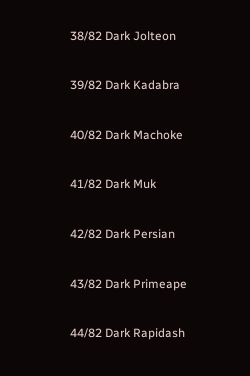38/82 Dark Jolteon

39/82 Dark Kadabra

40/82 Dark Machoke

41/82 Dark Muk

42/82 Dark Persian

43/82 Dark Primeape

44/82 Dark Rapidash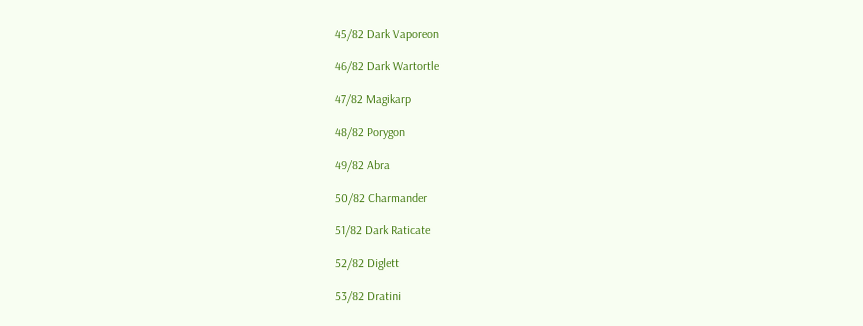45/82 Dark Vaporeon

46/82 Dark Wartortle

47/82 Magikarp

48/82 Porygon

49/82 Abra

50/82 Charmander

51/82 Dark Raticate

52/82 Diglett

53/82 Dratini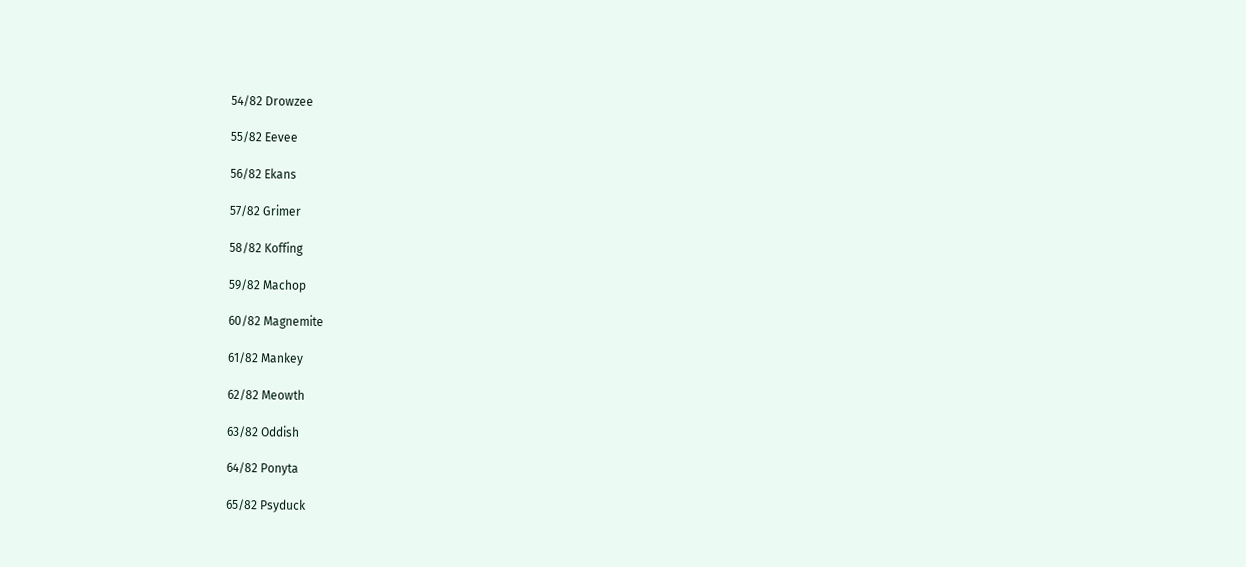54/82 Drowzee

55/82 Eevee

56/82 Ekans

57/82 Grimer

58/82 Koffing

59/82 Machop

60/82 Magnemite

61/82 Mankey

62/82 Meowth

63/82 Oddish

64/82 Ponyta

65/82 Psyduck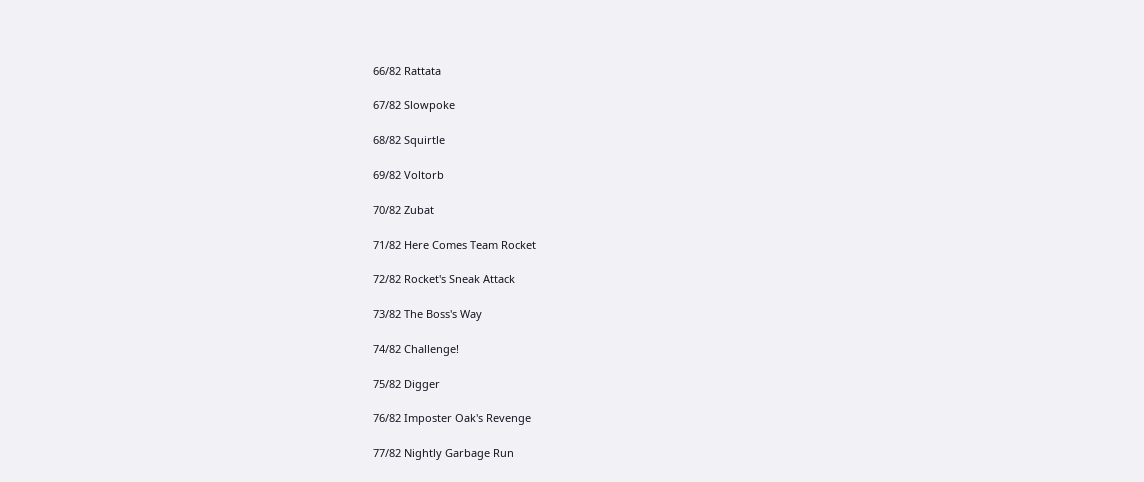66/82 Rattata

67/82 Slowpoke

68/82 Squirtle

69/82 Voltorb

70/82 Zubat

71/82 Here Comes Team Rocket

72/82 Rocket's Sneak Attack

73/82 The Boss's Way

74/82 Challenge!

75/82 Digger

76/82 Imposter Oak's Revenge

77/82 Nightly Garbage Run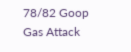78/82 Goop Gas Attack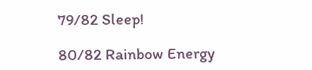79/82 Sleep!

80/82 Rainbow Energy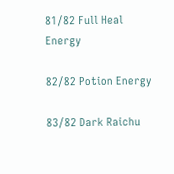81/82 Full Heal Energy

82/82 Potion Energy

83/82 Dark Raichu